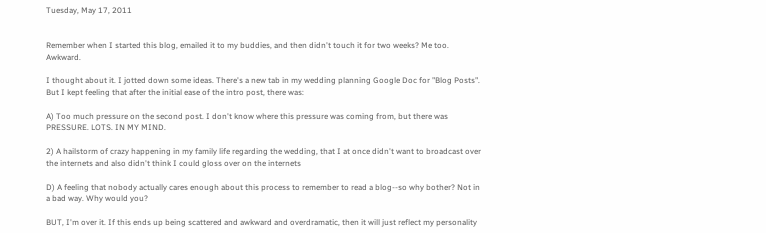Tuesday, May 17, 2011


Remember when I started this blog, emailed it to my buddies, and then didn't touch it for two weeks? Me too. Awkward.

I thought about it. I jotted down some ideas. There's a new tab in my wedding planning Google Doc for "Blog Posts". But I kept feeling that after the initial ease of the intro post, there was:

A) Too much pressure on the second post. I don't know where this pressure was coming from, but there was PRESSURE. LOTS. IN MY MIND.

2) A hailstorm of crazy happening in my family life regarding the wedding, that I at once didn't want to broadcast over the internets and also didn't think I could gloss over on the internets

D) A feeling that nobody actually cares enough about this process to remember to read a blog--so why bother? Not in a bad way. Why would you?

BUT, I'm over it. If this ends up being scattered and awkward and overdramatic, then it will just reflect my personality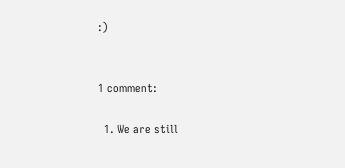:)


1 comment:

  1. We are still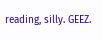reading, silly. GEEZ.